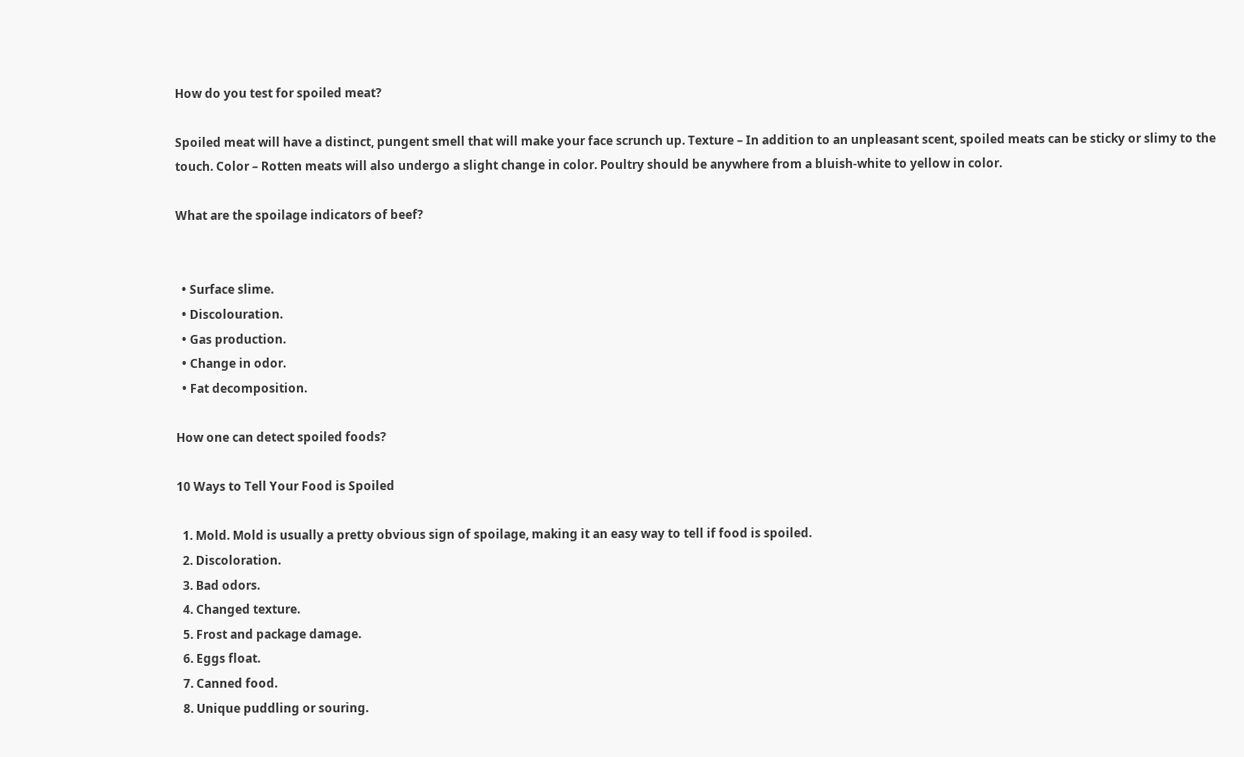How do you test for spoiled meat?

Spoiled meat will have a distinct, pungent smell that will make your face scrunch up. Texture – In addition to an unpleasant scent, spoiled meats can be sticky or slimy to the touch. Color – Rotten meats will also undergo a slight change in color. Poultry should be anywhere from a bluish-white to yellow in color.

What are the spoilage indicators of beef?


  • Surface slime.
  • Discolouration.
  • Gas production.
  • Change in odor.
  • Fat decomposition.

How one can detect spoiled foods?

10 Ways to Tell Your Food is Spoiled

  1. Mold. Mold is usually a pretty obvious sign of spoilage, making it an easy way to tell if food is spoiled.
  2. Discoloration.
  3. Bad odors.
  4. Changed texture.
  5. Frost and package damage.
  6. Eggs float.
  7. Canned food.
  8. Unique puddling or souring.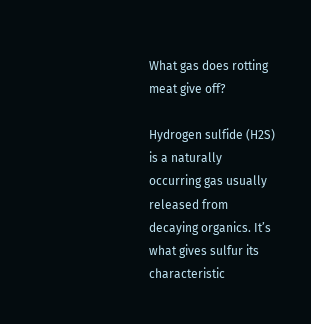What gas does rotting meat give off?

Hydrogen sulfide (H2S) is a naturally occurring gas usually released from decaying organics. It’s what gives sulfur its characteristic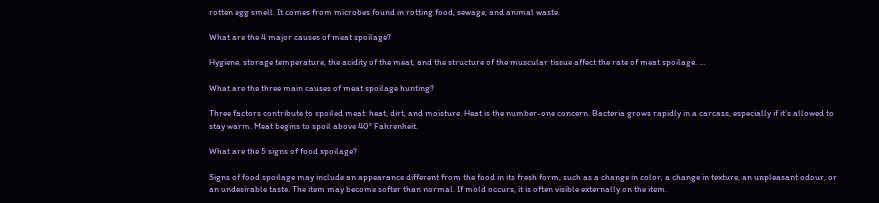rotten egg smell. It comes from microbes found in rotting food, sewage, and animal waste.

What are the 4 major causes of meat spoilage?

Hygiene, storage temperature, the acidity of the meat, and the structure of the muscular tissue affect the rate of meat spoilage. …

What are the three main causes of meat spoilage hunting?

Three factors contribute to spoiled meat: heat, dirt, and moisture. Heat is the number-one concern. Bacteria grows rapidly in a carcass, especially if it’s allowed to stay warm. Meat begins to spoil above 40° Fahrenheit.

What are the 5 signs of food spoilage?

Signs of food spoilage may include an appearance different from the food in its fresh form, such as a change in color, a change in texture, an unpleasant odour, or an undesirable taste. The item may become softer than normal. If mold occurs, it is often visible externally on the item.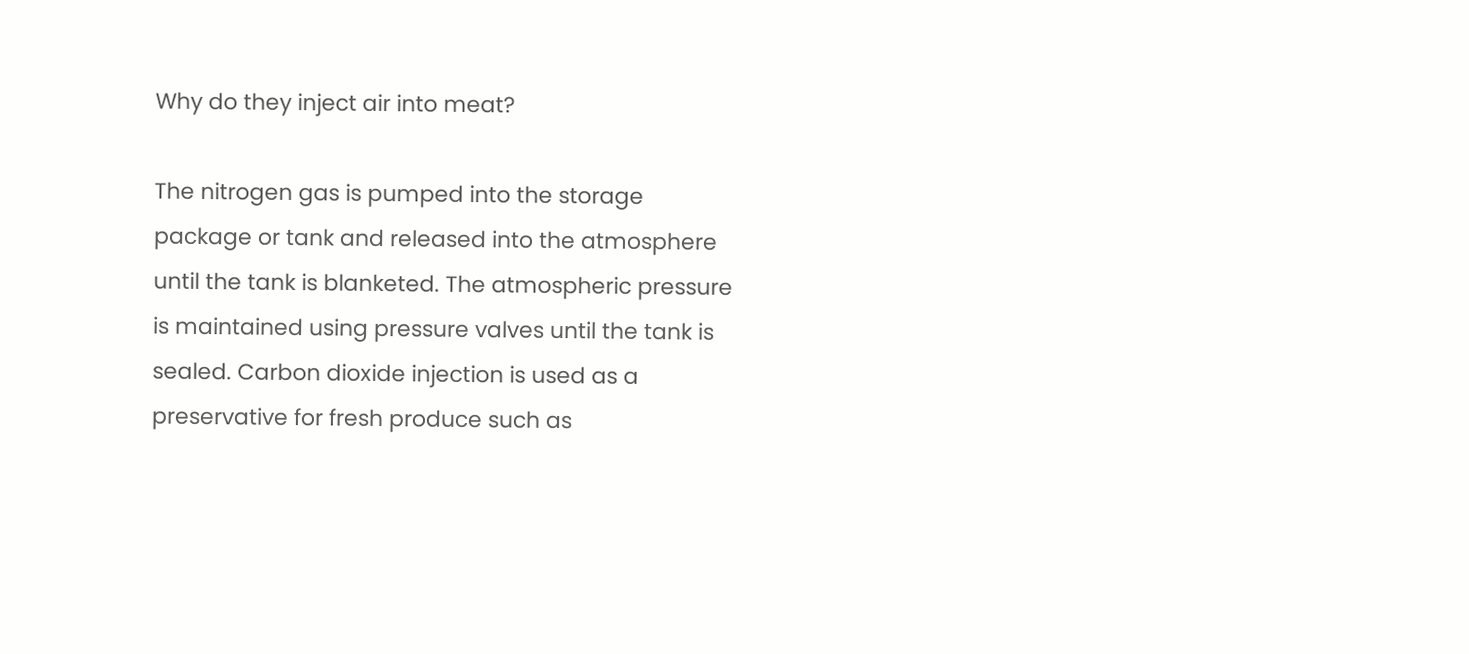Why do they inject air into meat?

The nitrogen gas is pumped into the storage package or tank and released into the atmosphere until the tank is blanketed. The atmospheric pressure is maintained using pressure valves until the tank is sealed. Carbon dioxide injection is used as a preservative for fresh produce such as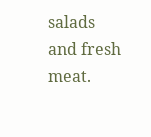salads and fresh meat.